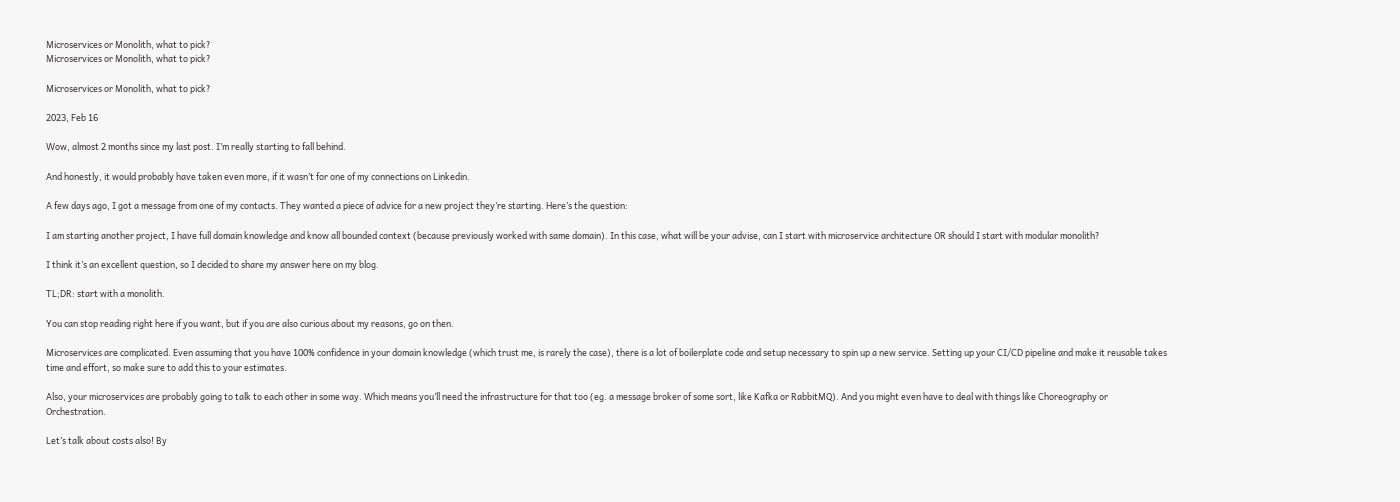Microservices or Monolith, what to pick?
Microservices or Monolith, what to pick?

Microservices or Monolith, what to pick?

2023, Feb 16

Wow, almost 2 months since my last post. I’m really starting to fall behind.

And honestly, it would probably have taken even more, if it wasn’t for one of my connections on Linkedin.

A few days ago, I got a message from one of my contacts. They wanted a piece of advice for a new project they’re starting. Here’s the question:

I am starting another project, I have full domain knowledge and know all bounded context (because previously worked with same domain). In this case, what will be your advise, can I start with microservice architecture OR should I start with modular monolith?

I think it’s an excellent question, so I decided to share my answer here on my blog.

TL;DR: start with a monolith.

You can stop reading right here if you want, but if you are also curious about my reasons, go on then.

Microservices are complicated. Even assuming that you have 100% confidence in your domain knowledge (which trust me, is rarely the case), there is a lot of boilerplate code and setup necessary to spin up a new service. Setting up your CI/CD pipeline and make it reusable takes time and effort, so make sure to add this to your estimates.

Also, your microservices are probably going to talk to each other in some way. Which means you’ll need the infrastructure for that too (eg. a message broker of some sort, like Kafka or RabbitMQ). And you might even have to deal with things like Choreography or Orchestration.

Let’s talk about costs also! By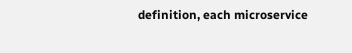definition, each microservice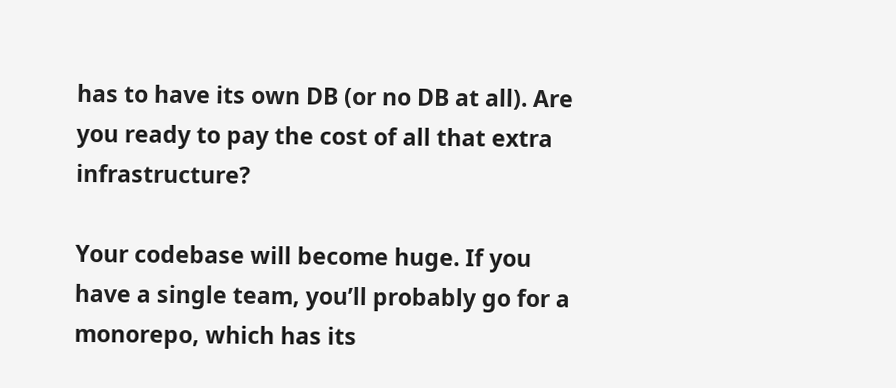has to have its own DB (or no DB at all). Are you ready to pay the cost of all that extra infrastructure?

Your codebase will become huge. If you have a single team, you’ll probably go for a monorepo, which has its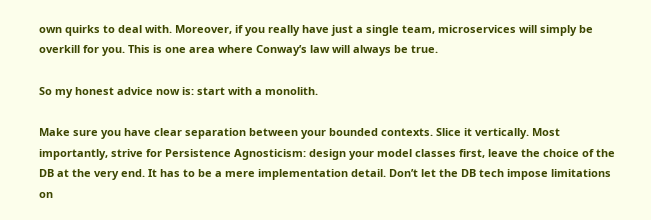own quirks to deal with. Moreover, if you really have just a single team, microservices will simply be overkill for you. This is one area where Conway’s law will always be true.

So my honest advice now is: start with a monolith.

Make sure you have clear separation between your bounded contexts. Slice it vertically. Most importantly, strive for Persistence Agnosticism: design your model classes first, leave the choice of the DB at the very end. It has to be a mere implementation detail. Don’t let the DB tech impose limitations on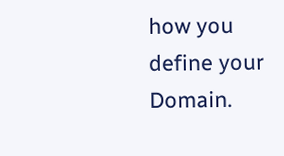how you define your Domain.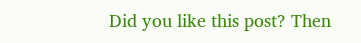Did you like this post? Then